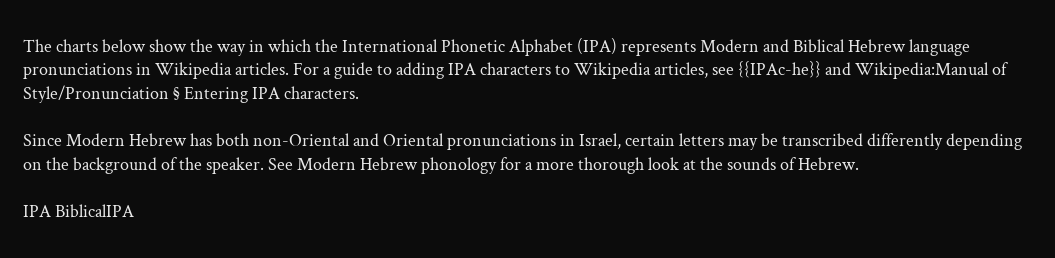The charts below show the way in which the International Phonetic Alphabet (IPA) represents Modern and Biblical Hebrew language pronunciations in Wikipedia articles. For a guide to adding IPA characters to Wikipedia articles, see {{IPAc-he}} and Wikipedia:Manual of Style/Pronunciation § Entering IPA characters.

Since Modern Hebrew has both non-Oriental and Oriental pronunciations in Israel, certain letters may be transcribed differently depending on the background of the speaker. See Modern Hebrew phonology for a more thorough look at the sounds of Hebrew.

IPA BiblicalIPA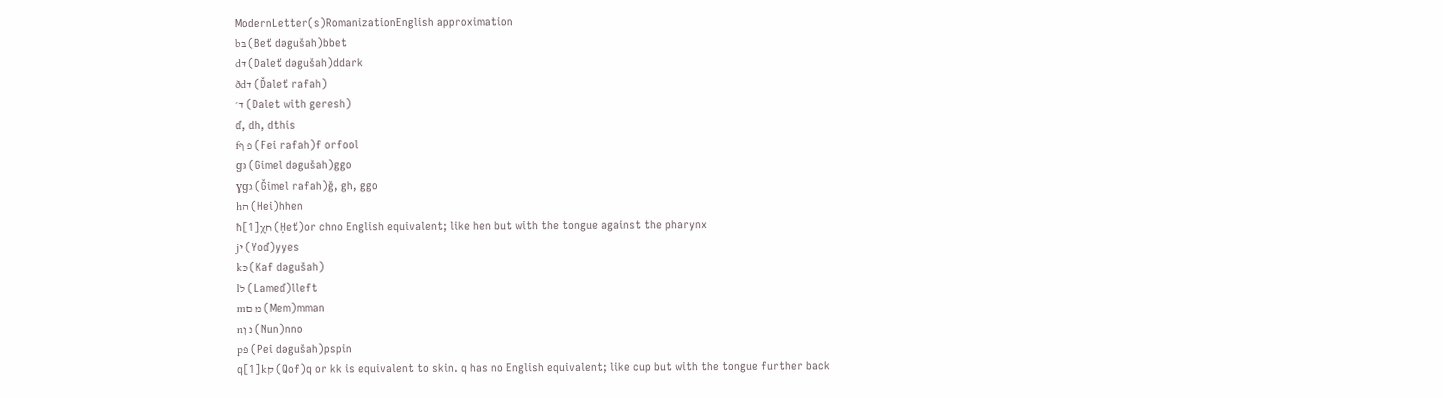ModernLetter(s)RomanizationEnglish approximation
bבּ (Beť dǝgušah)bbet
dדּ (Daleť dǝgušah)ddark
ðdד (Ďaleť rafah)
ד׳ (Dalet with geresh)
ď, dh, dthis
fפ ף (Fei rafah)f orfool
ɡגּ (Gimel dǝgušah)ggo
ɣɡג (Ǧimel rafah)ǧ, gh, ggo
hה (Hei)hhen
ħ[1]χח (Ḥeť)or chno English equivalent; like hen but with the tongue against the pharynx
jי (Yoď)yyes
kכּ (Kaf dǝgušah)
lל (Lameď)lleft
mמ ם (Mem)mman
nנ ן (Nun)nno
pפּ (Pei dǝgušah)pspin
q[1]kק (Qof)q or kk is equivalent to skin. q has no English equivalent; like cup but with the tongue further back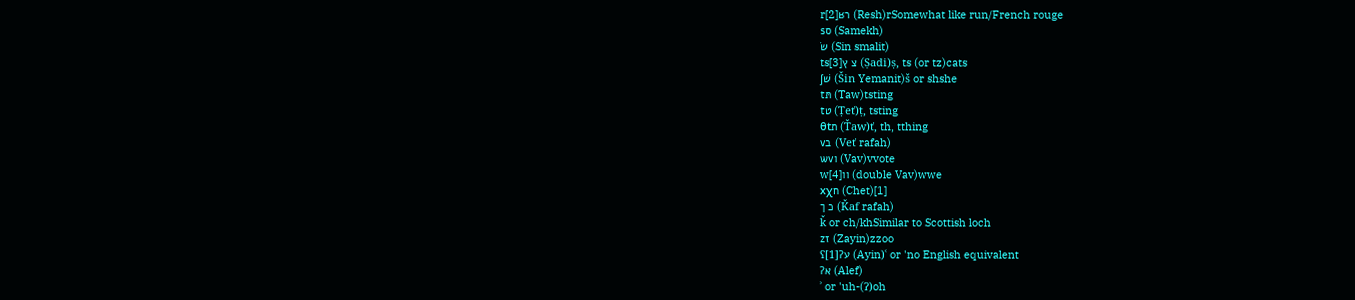r[2]ʁר (Resh)rSomewhat like run/French rouge
sס (Samekh)
שׂ (Sin smalit)
ts[3]צ ץ (Ṣadi)ṣ, ts (or tz)cats
ʃשׁ (Šin Yemanit)š or shshe
tתּ (Taw)tsting
tט (Ṭeť)ṭ, tsting
θtת (Ťaw)ť, th, tthing
vב (Veť rafah)
wvו (Vav)vvote
w[4]וו (double Vav)wwe
xχח (Chet)[1]
כ ך (Ǩaf rafah)
ǩ or ch/khSimilar to Scottish loch
zז (Zayin)zzoo
ʕ[1]ʔע (Ayin)ʿ or 'no English equivalent
ʔא (Alef)
ʾ or 'uh-(ʔ)oh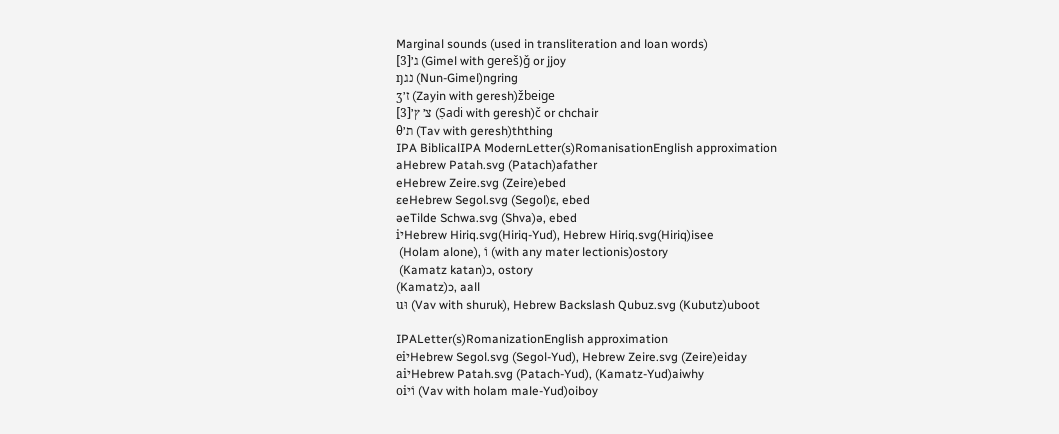Marginal sounds (used in transliteration and loan words)
[3]ג׳ (Gimel with gereš)ǧ or jjoy
ŋנג (Nun-Gimel)ngring
ʒז׳ (Zayin with geresh)žbeige
[3]צ׳ ץ׳ (Ṣadi with geresh)č or chchair
θת׳ (Tav with geresh)ththing
IPA BiblicalIPA ModernLetter(s)RomanisationEnglish approximation
aHebrew Patah.svg (Patach)afather
eHebrew Zeire.svg (Zeire)ebed
ɛeHebrew Segol.svg (Segol)ɛ, ebed
əeTilde Schwa.svg (Shva)ǝ, ebed
iיHebrew Hiriq.svg(Hiriq-Yud), Hebrew Hiriq.svg(Hiriq)isee
 (Holam alone), וֹ (with any mater lectionis)ostory
 (Kamatz katan)ɔ, ostory
(Kamatz)ɔ, aall
uוּ (Vav with shuruk), Hebrew Backslash Qubuz.svg (Kubutz)uboot

IPALetter(s)RomanizationEnglish approximation
eiיHebrew Segol.svg (Segol-Yud), Hebrew Zeire.svg (Zeire)eiday
aiיHebrew Patah.svg (Patach-Yud), (Kamatz-Yud)aiwhy
oiוֹי (Vav with holam male-Yud)oiboy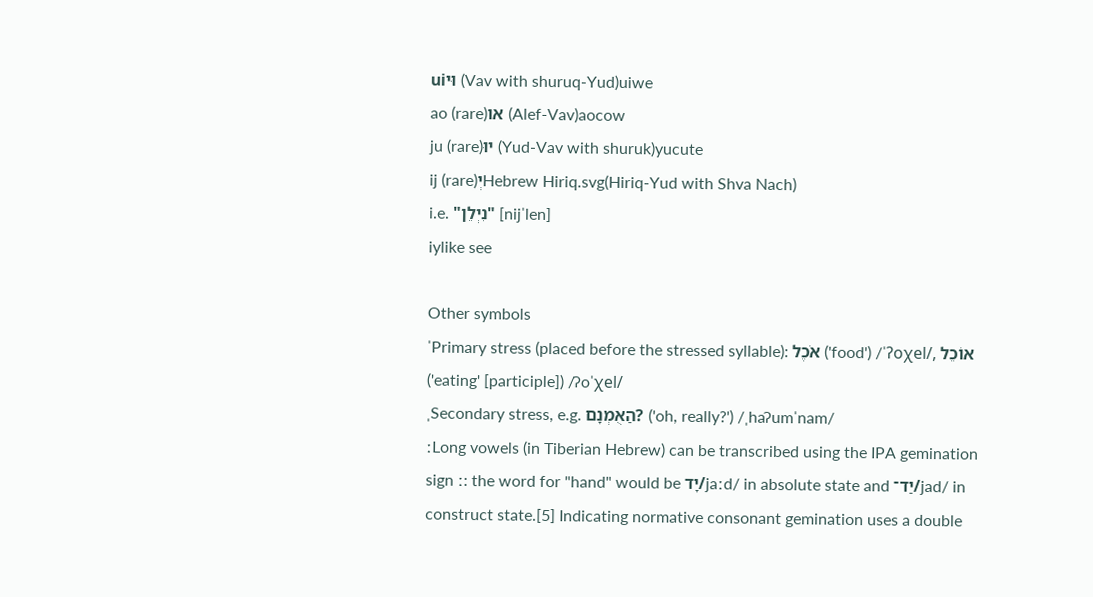uiוּי (Vav with shuruq-Yud)uiwe
ao (rare)או (Alef-Vav)aocow
ju (rare)יוּ (Yud-Vav with shuruk)yucute
ij (rare)יְHebrew Hiriq.svg(Hiriq-Yud with Shva Nach)
i.e. "נִיְלֵן" [nijˈlen]
iylike see

Other symbols
ˈPrimary stress (placed before the stressed syllable): אֹכֶל ('food') /ˈʔoχel/, אוֹכֵל ('eating' [participle]) /ʔoˈχel/
ˌSecondary stress, e.g. הַאֻמְנָם? ('oh, really?') /ˌhaʔumˈnam/
ːLong vowels (in Tiberian Hebrew) can be transcribed using the IPA gemination sign ː: the word for "hand" would be יָד/jaːd/ in absolute state and יַד־/jad/ in construct state.[5] Indicating normative consonant gemination uses a double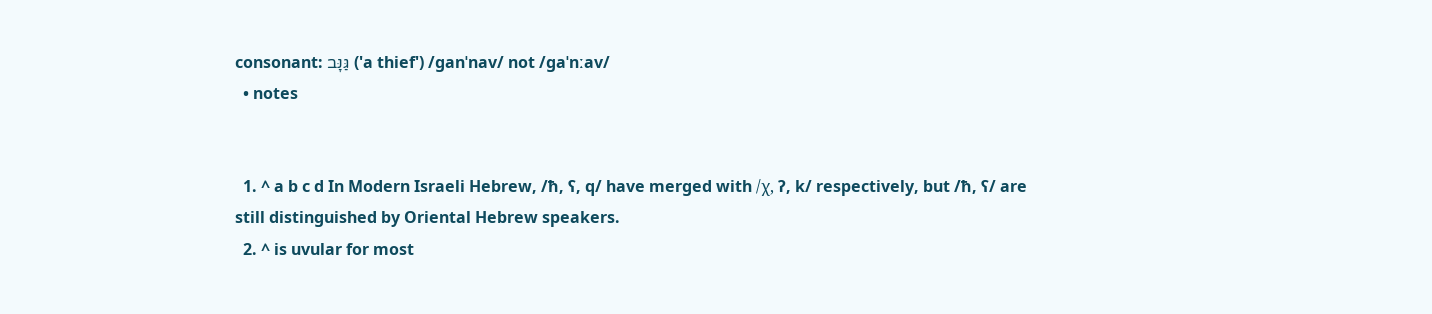consonant: גַּנָּב ('a thief') /ɡanˈnav/ not /ɡaˈnːav/
  • notes


  1. ^ a b c d In Modern Israeli Hebrew, /ħ, ʕ, q/ have merged with /χ, ʔ, k/ respectively, but /ħ, ʕ/ are still distinguished by Oriental Hebrew speakers.
  2. ^ is uvular for most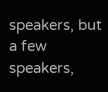speakers, but a few speakers,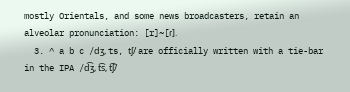mostly Orientals, and some news broadcasters, retain an alveolar pronunciation: [r]~[ɾ].
  3. ^ a b c /dʒ, ts, tʃ/ are officially written with a tie-bar in the IPA /d͡ʒ, t͡s, t͡ʃ/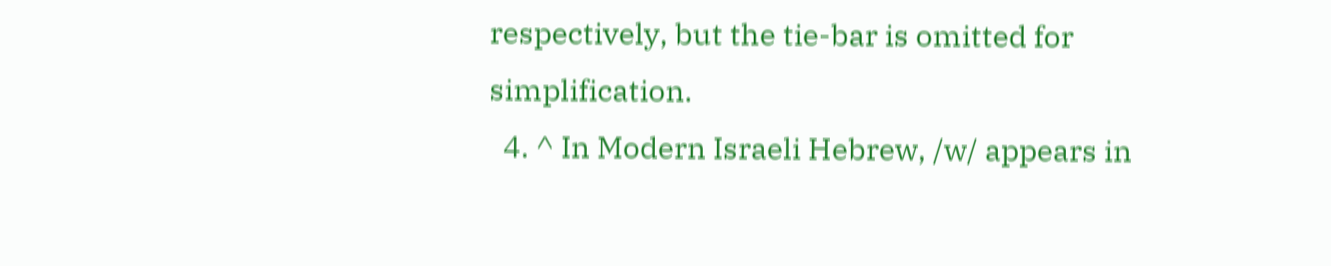respectively, but the tie-bar is omitted for simplification.
  4. ^ In Modern Israeli Hebrew, /w/ appears in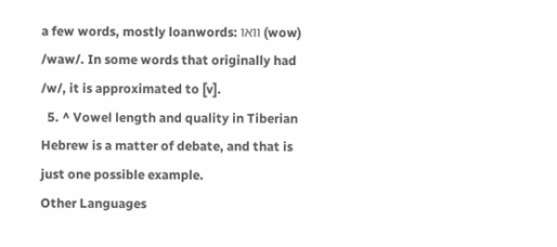a few words, mostly loanwords: וואו (wow) /waw/. In some words that originally had /w/, it is approximated to [v].
  5. ^ Vowel length and quality in Tiberian Hebrew is a matter of debate, and that is just one possible example.
Other Languages